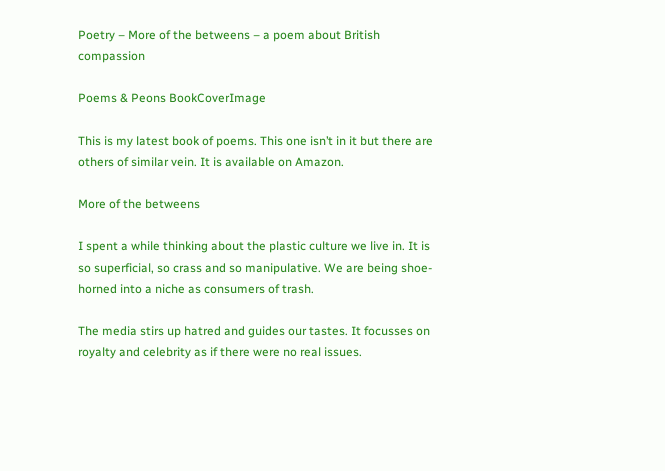Poetry – More of the betweens – a poem about British compassion

Poems & Peons BookCoverImage

This is my latest book of poems. This one isn’t in it but there are others of similar vein. It is available on Amazon.

More of the betweens

I spent a while thinking about the plastic culture we live in. It is so superficial, so crass and so manipulative. We are being shoe-horned into a niche as consumers of trash.

The media stirs up hatred and guides our tastes. It focusses on royalty and celebrity as if there were no real issues.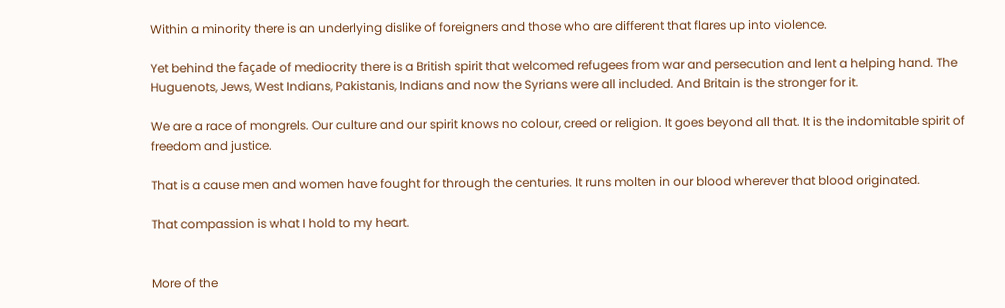Within a minority there is an underlying dislike of foreigners and those who are different that flares up into violence.

Yet behind the façade of mediocrity there is a British spirit that welcomed refugees from war and persecution and lent a helping hand. The Huguenots, Jews, West Indians, Pakistanis, Indians and now the Syrians were all included. And Britain is the stronger for it.

We are a race of mongrels. Our culture and our spirit knows no colour, creed or religion. It goes beyond all that. It is the indomitable spirit of freedom and justice.

That is a cause men and women have fought for through the centuries. It runs molten in our blood wherever that blood originated.

That compassion is what I hold to my heart.


More of the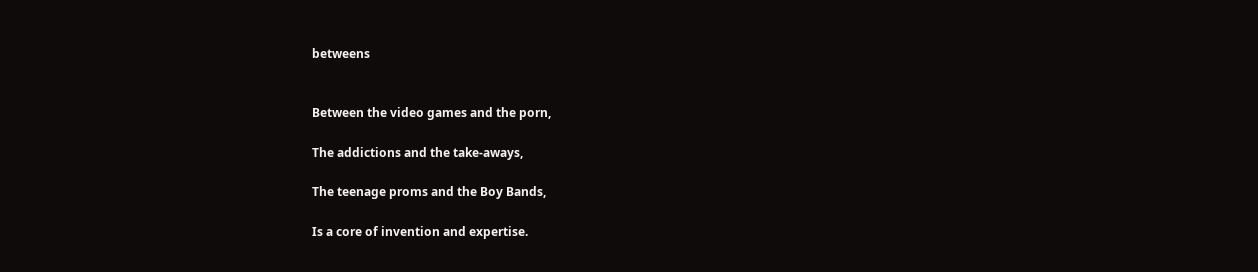betweens


Between the video games and the porn,

The addictions and the take-aways,

The teenage proms and the Boy Bands,

Is a core of invention and expertise.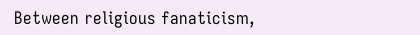Between religious fanaticism,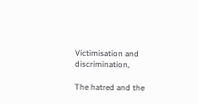Victimisation and discrimination,

The hatred and the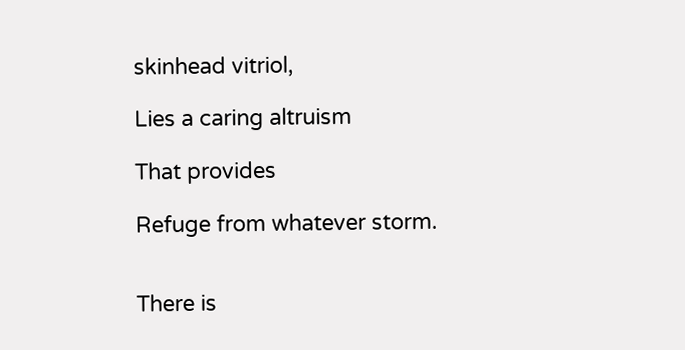skinhead vitriol,

Lies a caring altruism

That provides

Refuge from whatever storm.


There is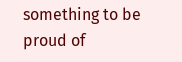something to be proud of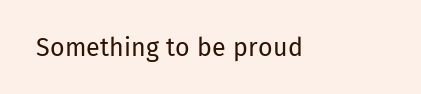Something to be proud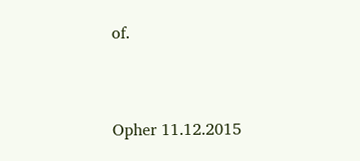of.


Opher 11.12.2015